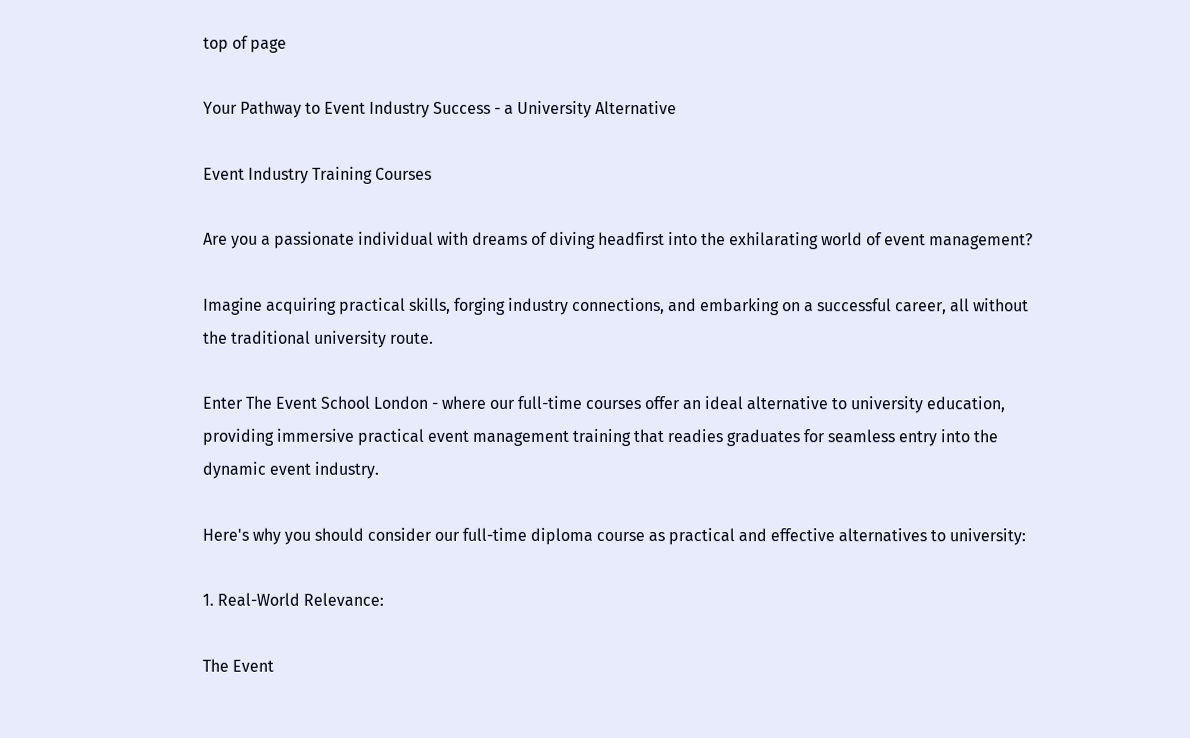top of page

Your Pathway to Event Industry Success - a University Alternative

Event Industry Training Courses

Are you a passionate individual with dreams of diving headfirst into the exhilarating world of event management?

Imagine acquiring practical skills, forging industry connections, and embarking on a successful career, all without the traditional university route.

Enter The Event School London - where our full-time courses offer an ideal alternative to university education, providing immersive practical event management training that readies graduates for seamless entry into the dynamic event industry.

Here's why you should consider our full-time diploma course as practical and effective alternatives to university:

1. Real-World Relevance:

The Event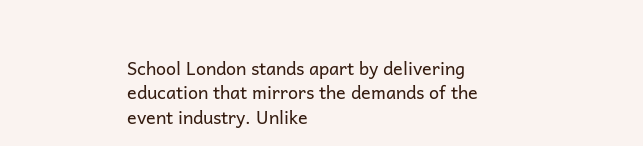School London stands apart by delivering education that mirrors the demands of the event industry. Unlike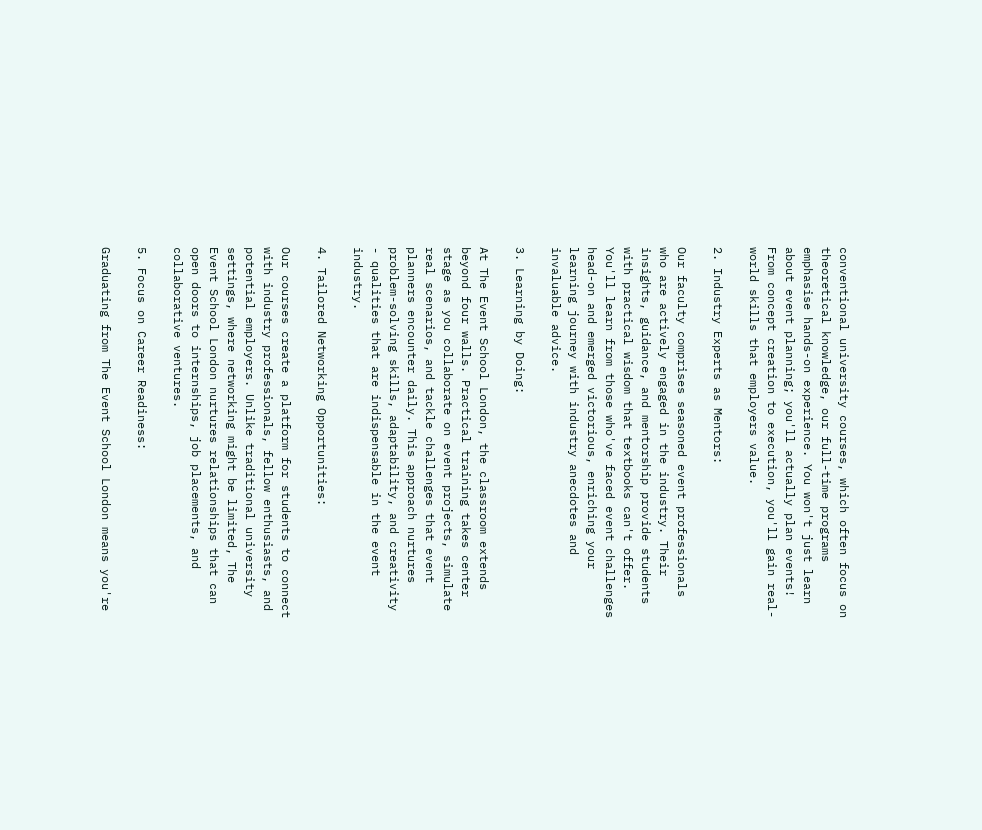conventional university courses, which often focus on theoretical knowledge, our full-time programs emphasise hands-on experience. You won't just learn about event planning; you'll actually plan events! From concept creation to execution, you'll gain real-world skills that employers value.

2. Industry Experts as Mentors:

Our faculty comprises seasoned event professionals who are actively engaged in the industry. Their insights, guidance, and mentorship provide students with practical wisdom that textbooks can't offer. You'll learn from those who've faced event challenges head-on and emerged victorious, enriching your learning journey with industry anecdotes and invaluable advice.

3. Learning by Doing:

At The Event School London, the classroom extends beyond four walls. Practical training takes center stage as you collaborate on event projects, simulate real scenarios, and tackle challenges that event planners encounter daily. This approach nurtures problem-solving skills, adaptability, and creativity - qualities that are indispensable in the event industry.

4. Tailored Networking Opportunities:

Our courses create a platform for students to connect with industry professionals, fellow enthusiasts, and potential employers. Unlike traditional university settings, where networking might be limited, The Event School London nurtures relationships that can open doors to internships, job placements, and collaborative ventures.

5. Focus on Career Readiness:

Graduating from The Event School London means you're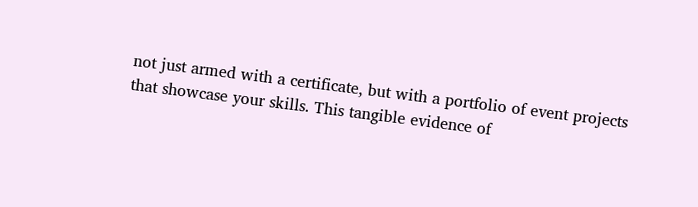not just armed with a certificate, but with a portfolio of event projects that showcase your skills. This tangible evidence of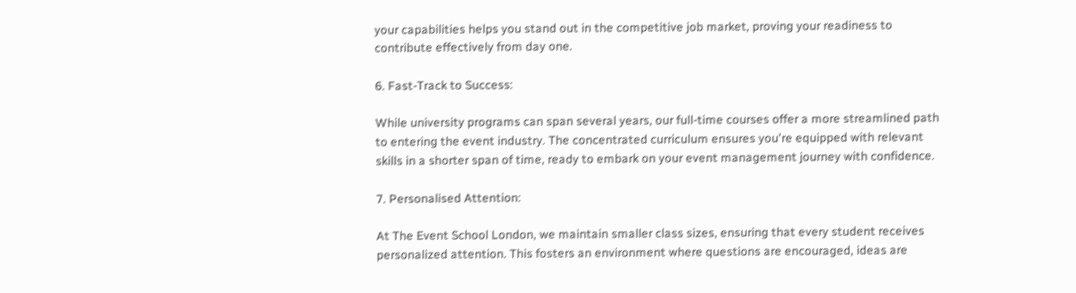your capabilities helps you stand out in the competitive job market, proving your readiness to contribute effectively from day one.

6. Fast-Track to Success:

While university programs can span several years, our full-time courses offer a more streamlined path to entering the event industry. The concentrated curriculum ensures you're equipped with relevant skills in a shorter span of time, ready to embark on your event management journey with confidence.

7. Personalised Attention:

At The Event School London, we maintain smaller class sizes, ensuring that every student receives personalized attention. This fosters an environment where questions are encouraged, ideas are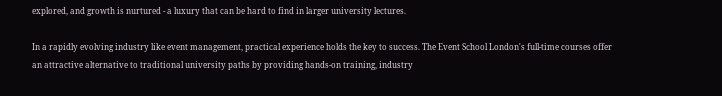explored, and growth is nurtured - a luxury that can be hard to find in larger university lectures.

In a rapidly evolving industry like event management, practical experience holds the key to success. The Event School London's full-time courses offer an attractive alternative to traditional university paths by providing hands-on training, industry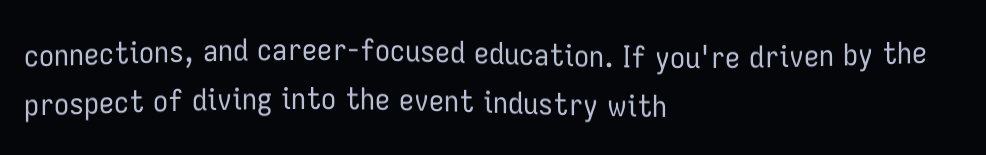connections, and career-focused education. If you're driven by the prospect of diving into the event industry with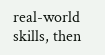real-world skills, then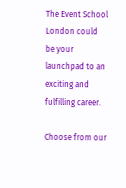The Event School London could be your launchpad to an exciting and fulfilling career.

Choose from our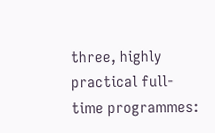three, highly practical full-time programmes: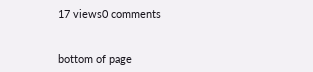17 views0 comments


bottom of page